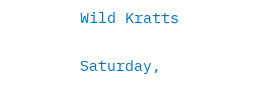Wild Kratts

Saturday,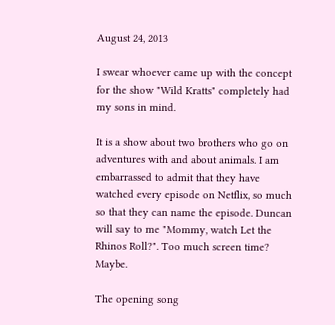August 24, 2013

I swear whoever came up with the concept for the show "Wild Kratts" completely had my sons in mind.

It is a show about two brothers who go on adventures with and about animals. I am embarrassed to admit that they have watched every episode on Netflix, so much so that they can name the episode. Duncan will say to me "Mommy, watch Let the Rhinos Roll?". Too much screen time? Maybe.

The opening song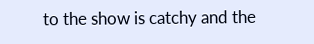to the show is catchy and the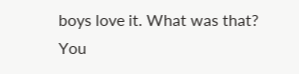boys love it. What was that? You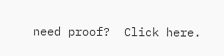need proof?  Click here.